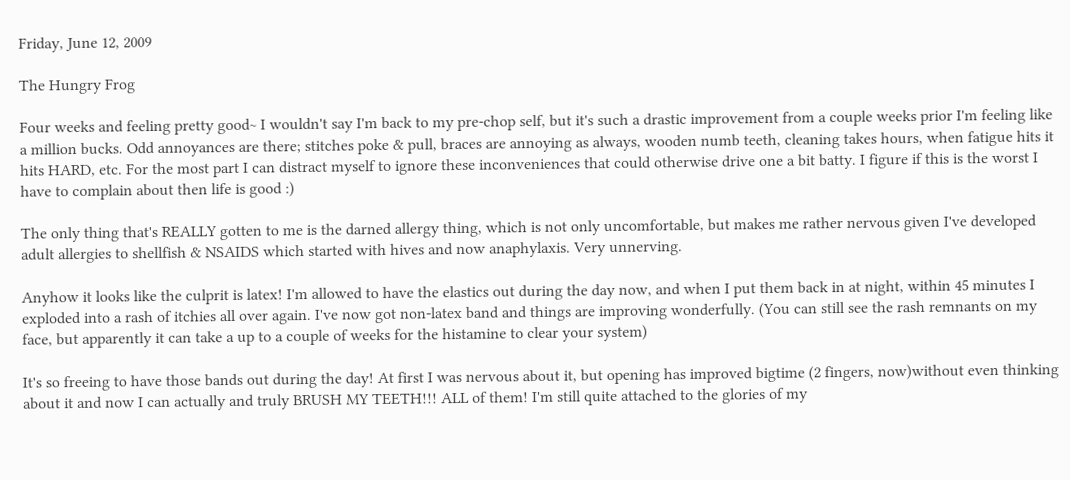Friday, June 12, 2009

The Hungry Frog

Four weeks and feeling pretty good~ I wouldn't say I'm back to my pre-chop self, but it's such a drastic improvement from a couple weeks prior I'm feeling like a million bucks. Odd annoyances are there; stitches poke & pull, braces are annoying as always, wooden numb teeth, cleaning takes hours, when fatigue hits it hits HARD, etc. For the most part I can distract myself to ignore these inconveniences that could otherwise drive one a bit batty. I figure if this is the worst I have to complain about then life is good :)

The only thing that's REALLY gotten to me is the darned allergy thing, which is not only uncomfortable, but makes me rather nervous given I've developed adult allergies to shellfish & NSAIDS which started with hives and now anaphylaxis. Very unnerving.

Anyhow it looks like the culprit is latex! I'm allowed to have the elastics out during the day now, and when I put them back in at night, within 45 minutes I exploded into a rash of itchies all over again. I've now got non-latex band and things are improving wonderfully. (You can still see the rash remnants on my face, but apparently it can take a up to a couple of weeks for the histamine to clear your system)

It's so freeing to have those bands out during the day! At first I was nervous about it, but opening has improved bigtime (2 fingers, now)without even thinking about it and now I can actually and truly BRUSH MY TEETH!!! ALL of them! I'm still quite attached to the glories of my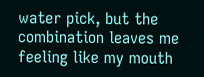water pick, but the combination leaves me feeling like my mouth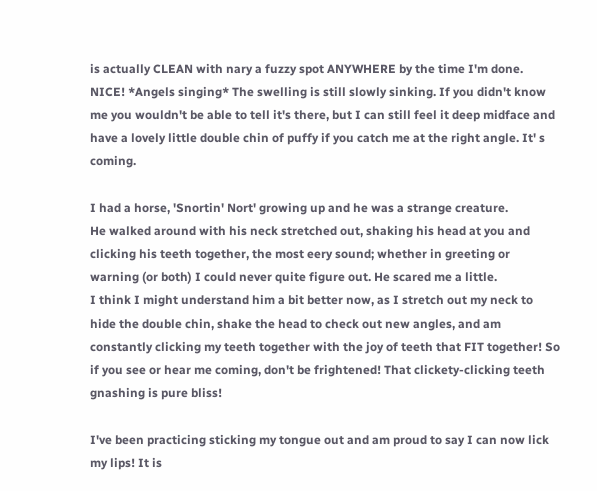is actually CLEAN with nary a fuzzy spot ANYWHERE by the time I'm done. NICE! *Angels singing* The swelling is still slowly sinking. If you didn't know me you wouldn't be able to tell it's there, but I can still feel it deep midface and have a lovely little double chin of puffy if you catch me at the right angle. It' s coming.

I had a horse, 'Snortin' Nort' growing up and he was a strange creature.
He walked around with his neck stretched out, shaking his head at you and clicking his teeth together, the most eery sound; whether in greeting or warning (or both) I could never quite figure out. He scared me a little.
I think I might understand him a bit better now, as I stretch out my neck to hide the double chin, shake the head to check out new angles, and am constantly clicking my teeth together with the joy of teeth that FIT together! So if you see or hear me coming, don't be frightened! That clickety-clicking teeth gnashing is pure bliss!

I've been practicing sticking my tongue out and am proud to say I can now lick my lips! It is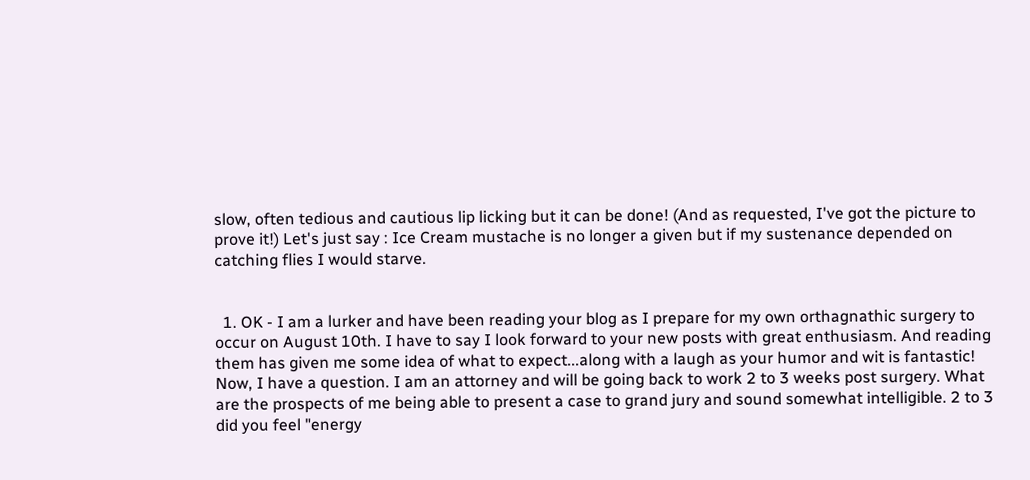slow, often tedious and cautious lip licking but it can be done! (And as requested, I've got the picture to prove it!) Let's just say : Ice Cream mustache is no longer a given but if my sustenance depended on catching flies I would starve.


  1. OK - I am a lurker and have been reading your blog as I prepare for my own orthagnathic surgery to occur on August 10th. I have to say I look forward to your new posts with great enthusiasm. And reading them has given me some idea of what to expect...along with a laugh as your humor and wit is fantastic! Now, I have a question. I am an attorney and will be going back to work 2 to 3 weeks post surgery. What are the prospects of me being able to present a case to grand jury and sound somewhat intelligible. 2 to 3 did you feel "energy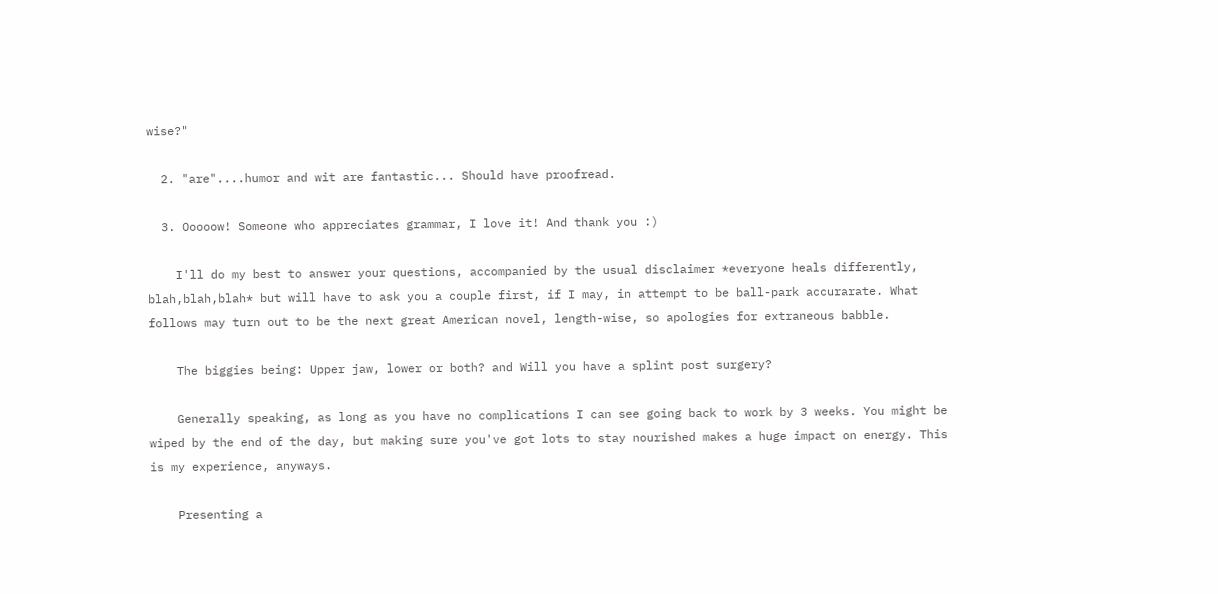wise?"

  2. "are"....humor and wit are fantastic... Should have proofread.

  3. Ooooow! Someone who appreciates grammar, I love it! And thank you :)

    I'll do my best to answer your questions, accompanied by the usual disclaimer *everyone heals differently, blah,blah,blah* but will have to ask you a couple first, if I may, in attempt to be ball-park accurarate. What follows may turn out to be the next great American novel, length-wise, so apologies for extraneous babble.

    The biggies being: Upper jaw, lower or both? and Will you have a splint post surgery?

    Generally speaking, as long as you have no complications I can see going back to work by 3 weeks. You might be wiped by the end of the day, but making sure you've got lots to stay nourished makes a huge impact on energy. This is my experience, anyways.

    Presenting a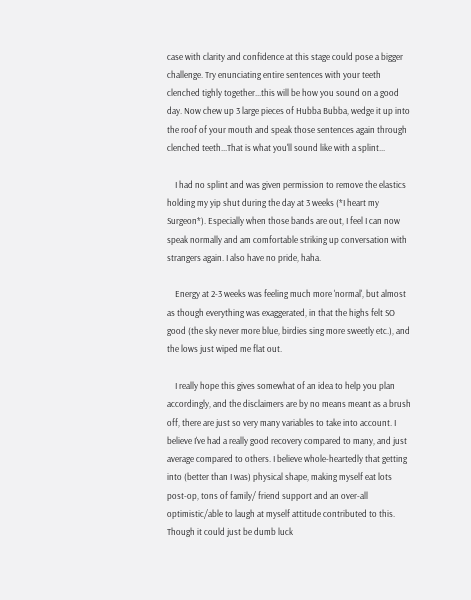case with clarity and confidence at this stage could pose a bigger challenge. Try enunciating entire sentences with your teeth clenched tighly together...this will be how you sound on a good day. Now chew up 3 large pieces of Hubba Bubba, wedge it up into the roof of your mouth and speak those sentences again through clenched teeth...That is what you'll sound like with a splint...

    I had no splint and was given permission to remove the elastics holding my yip shut during the day at 3 weeks (*I heart my Surgeon*). Especially when those bands are out, I feel I can now speak normally and am comfortable striking up conversation with strangers again. I also have no pride, haha.

    Energy at 2-3 weeks was feeling much more 'normal', but almost as though everything was exaggerated, in that the highs felt SO good (the sky never more blue, birdies sing more sweetly etc.), and the lows just wiped me flat out.

    I really hope this gives somewhat of an idea to help you plan accordingly, and the disclaimers are by no means meant as a brush off, there are just so very many variables to take into account. I believe I've had a really good recovery compared to many, and just average compared to others. I believe whole-heartedly that getting into (better than I was) physical shape, making myself eat lots post-op, tons of family/ friend support and an over-all optimistic/able to laugh at myself attitude contributed to this. Though it could just be dumb luck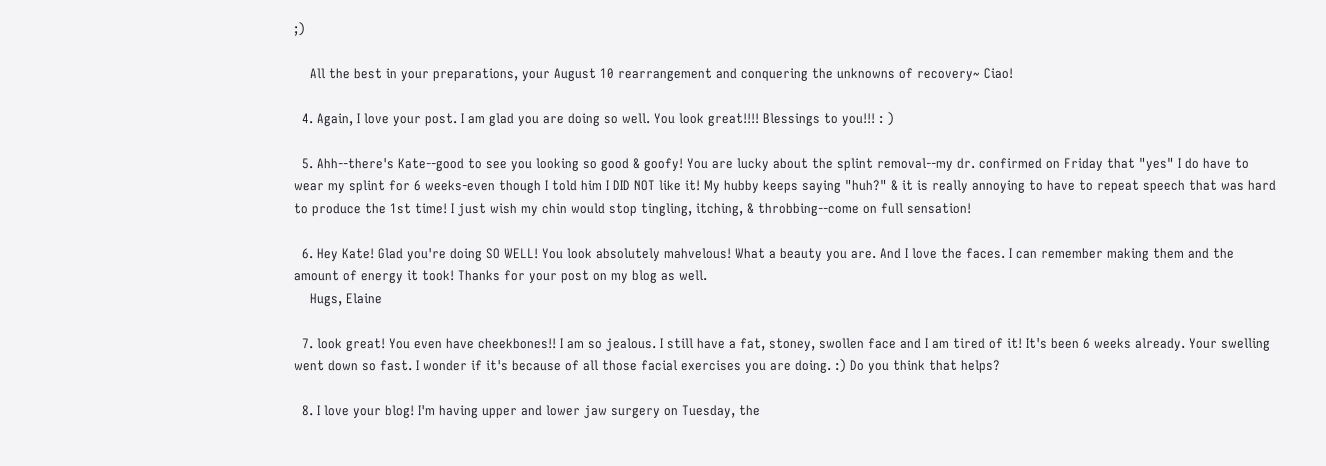;)

    All the best in your preparations, your August 10 rearrangement and conquering the unknowns of recovery~ Ciao!

  4. Again, I love your post. I am glad you are doing so well. You look great!!!! Blessings to you!!! : )

  5. Ahh--there's Kate--good to see you looking so good & goofy! You are lucky about the splint removal--my dr. confirmed on Friday that "yes" I do have to wear my splint for 6 weeks-even though I told him I DID NOT like it! My hubby keeps saying "huh?" & it is really annoying to have to repeat speech that was hard to produce the 1st time! I just wish my chin would stop tingling, itching, & throbbing--come on full sensation!

  6. Hey Kate! Glad you're doing SO WELL! You look absolutely mahvelous! What a beauty you are. And I love the faces. I can remember making them and the amount of energy it took! Thanks for your post on my blog as well.
    Hugs, Elaine

  7. look great! You even have cheekbones!! I am so jealous. I still have a fat, stoney, swollen face and I am tired of it! It's been 6 weeks already. Your swelling went down so fast. I wonder if it's because of all those facial exercises you are doing. :) Do you think that helps?

  8. I love your blog! I'm having upper and lower jaw surgery on Tuesday, the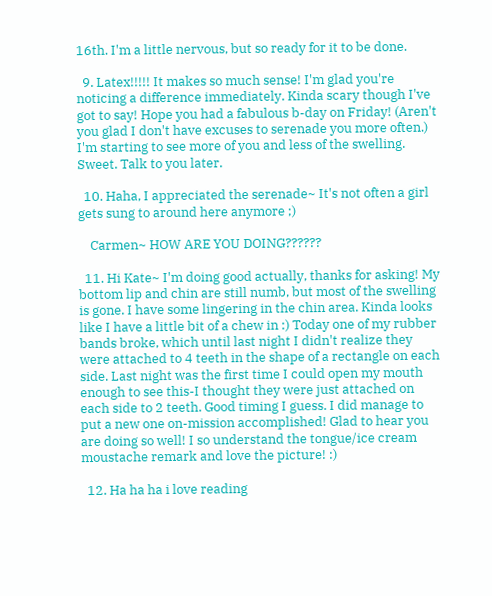16th. I'm a little nervous, but so ready for it to be done.

  9. Latex!!!!! It makes so much sense! I'm glad you're noticing a difference immediately. Kinda scary though I've got to say! Hope you had a fabulous b-day on Friday! (Aren't you glad I don't have excuses to serenade you more often.) I'm starting to see more of you and less of the swelling. Sweet. Talk to you later.

  10. Haha, I appreciated the serenade~ It's not often a girl gets sung to around here anymore ;)

    Carmen~ HOW ARE YOU DOING??????

  11. Hi Kate~ I'm doing good actually, thanks for asking! My bottom lip and chin are still numb, but most of the swelling is gone. I have some lingering in the chin area. Kinda looks like I have a little bit of a chew in :) Today one of my rubber bands broke, which until last night I didn't realize they were attached to 4 teeth in the shape of a rectangle on each side. Last night was the first time I could open my mouth enough to see this-I thought they were just attached on each side to 2 teeth. Good timing I guess. I did manage to put a new one on-mission accomplished! Glad to hear you are doing so well! I so understand the tongue/ice cream moustache remark and love the picture! :)

  12. Ha ha ha i love reading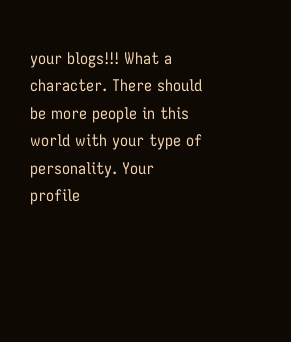your blogs!!! What a character. There should be more people in this world with your type of personality. Your profile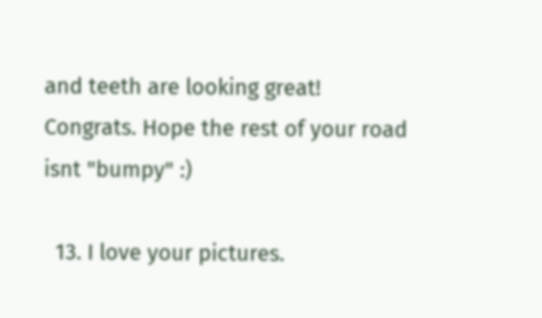and teeth are looking great! Congrats. Hope the rest of your road isnt "bumpy" :)

  13. I love your pictures.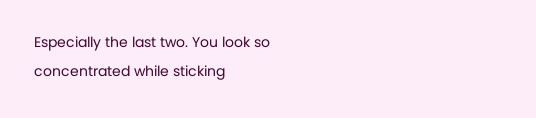Especially the last two. You look so concentrated while sticking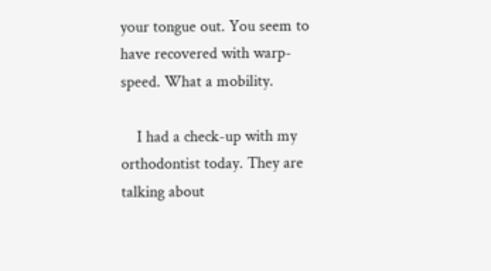your tongue out. You seem to have recovered with warp-speed. What a mobility.

    I had a check-up with my orthodontist today. They are talking about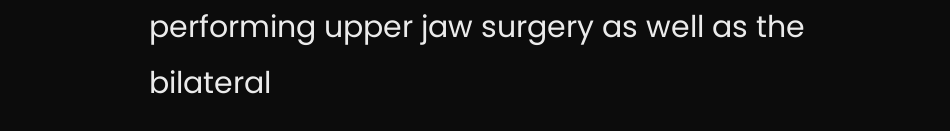performing upper jaw surgery as well as the bilateral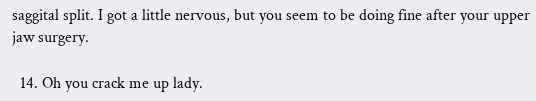saggital split. I got a little nervous, but you seem to be doing fine after your upper jaw surgery.

  14. Oh you crack me up lady.